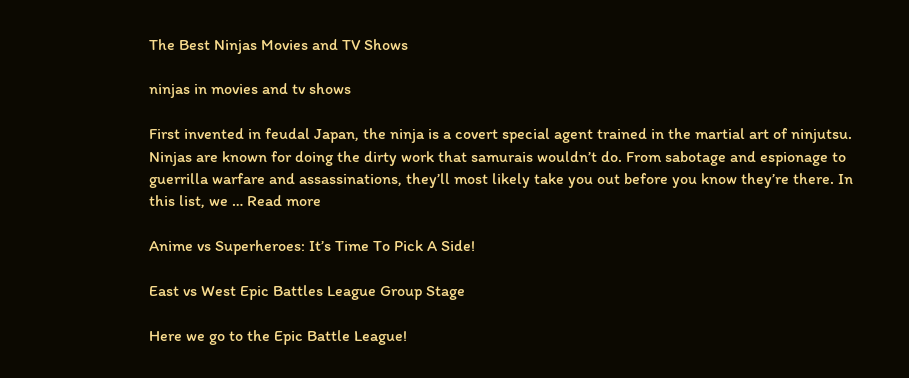The Best Ninjas Movies and TV Shows

ninjas in movies and tv shows

First invented in feudal Japan, the ninja is a covert special agent trained in the martial art of ninjutsu. Ninjas are known for doing the dirty work that samurais wouldn’t do. From sabotage and espionage to guerrilla warfare and assassinations, they’ll most likely take you out before you know they’re there. In this list, we … Read more

Anime vs Superheroes: It’s Time To Pick A Side!

East vs West Epic Battles League Group Stage

Here we go to the Epic Battle League!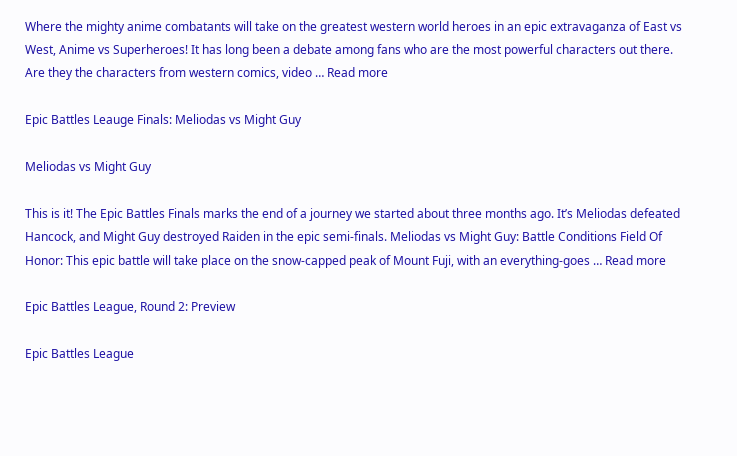Where the mighty anime combatants will take on the greatest western world heroes in an epic extravaganza of East vs West, Anime vs Superheroes! It has long been a debate among fans who are the most powerful characters out there. Are they the characters from western comics, video … Read more

Epic Battles Leauge Finals: Meliodas vs Might Guy

Meliodas vs Might Guy

This is it! The Epic Battles Finals marks the end of a journey we started about three months ago. It’s Meliodas defeated Hancock, and Might Guy destroyed Raiden in the epic semi-finals. Meliodas vs Might Guy: Battle Conditions Field Of Honor: This epic battle will take place on the snow-capped peak of Mount Fuji, with an everything-goes … Read more

Epic Battles League, Round 2: Preview

Epic Battles League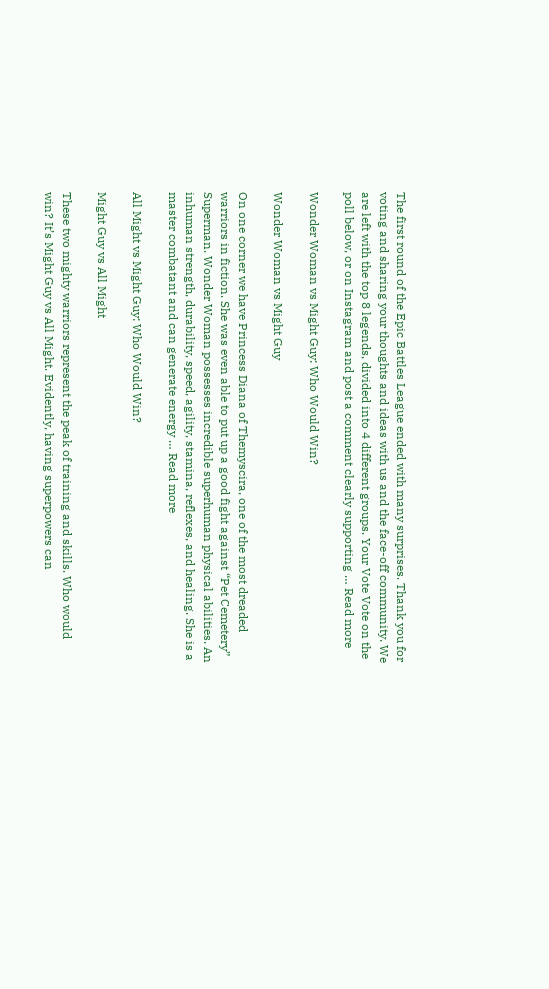The first round of the Epic Battles League ended with many surprises. Thank you for voting and sharing your thoughts and ideas with us and the face-off community. We are left with the top 8 legends, divided into 4 different groups. Your Vote Vote on the poll below, or on Instagram and post a comment clearly supporting … Read more

Wonder Woman vs Might Guy: Who Would Win?

Wonder Woman vs Might Guy

On one corner we have Princess Diana of Themyscira, one of the most dreaded warriors in fiction. She was even able to put up a good fight against “Pet Cemetery” Superman. Wonder Woman possesses incredible superhuman physical abilities. An inhuman strength, durability, speed, agility, stamina, reflexes, and healing. She is a master combatant and can generate energy … Read more

All Might vs Might Guy: Who Would Win?

Might Guy vs All Might

These two mighty warriors represent the peak of training and skills. Who would win? It’s Might Guy vs All Might. Evidently, having superpowers can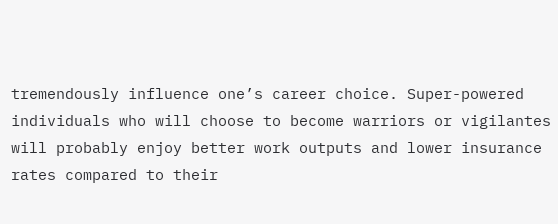tremendously influence one’s career choice. Super-powered individuals who will choose to become warriors or vigilantes will probably enjoy better work outputs and lower insurance rates compared to their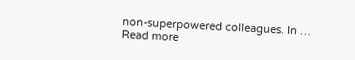non-superpowered colleagues. In … Read more